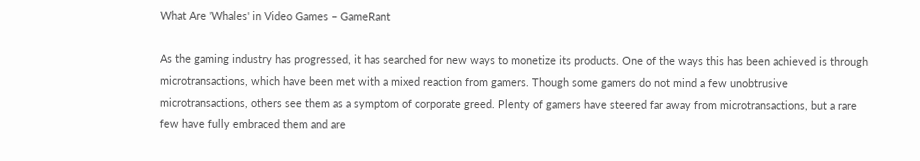What Are 'Whales' in Video Games – GameRant

As the gaming industry has progressed, it has searched for new ways to monetize its products. One of the ways this has been achieved is through microtransactions, which have been met with a mixed reaction from gamers. Though some gamers do not mind a few unobtrusive microtransactions, others see them as a symptom of corporate greed. Plenty of gamers have steered far away from microtransactions, but a rare few have fully embraced them and are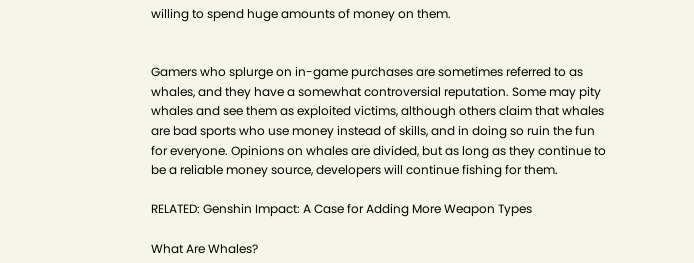willing to spend huge amounts of money on them.


Gamers who splurge on in-game purchases are sometimes referred to as whales, and they have a somewhat controversial reputation. Some may pity whales and see them as exploited victims, although others claim that whales are bad sports who use money instead of skills, and in doing so ruin the fun for everyone. Opinions on whales are divided, but as long as they continue to be a reliable money source, developers will continue fishing for them.

RELATED: Genshin Impact: A Case for Adding More Weapon Types

What Are Whales?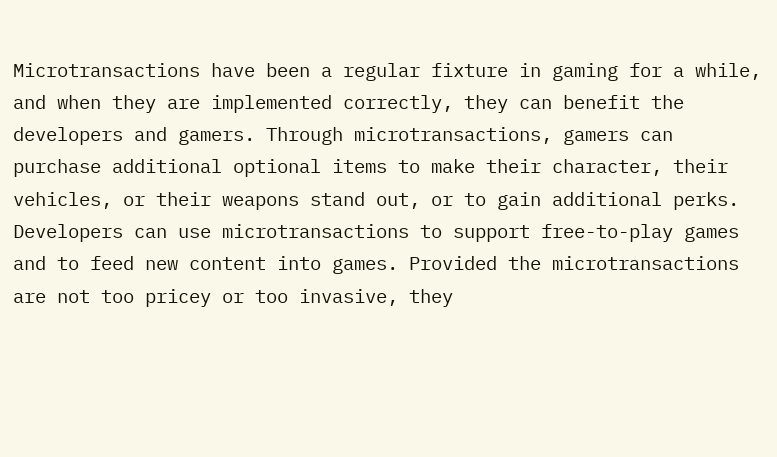Microtransactions have been a regular fixture in gaming for a while, and when they are implemented correctly, they can benefit the developers and gamers. Through microtransactions, gamers can purchase additional optional items to make their character, their vehicles, or their weapons stand out, or to gain additional perks. Developers can use microtransactions to support free-to-play games and to feed new content into games. Provided the microtransactions are not too pricey or too invasive, they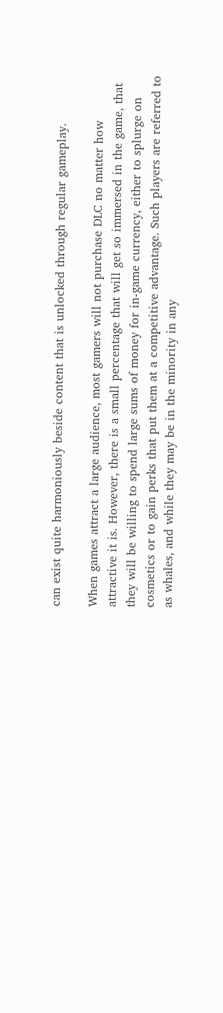can exist quite harmoniously beside content that is unlocked through regular gameplay.

When games attract a large audience, most gamers will not purchase DLC no matter how attractive it is. However, there is a small percentage that will get so immersed in the game, that they will be willing to spend large sums of money for in-game currency, either to splurge on cosmetics or to gain perks that put them at a competitive advantage. Such players are referred to as whales, and while they may be in the minority in any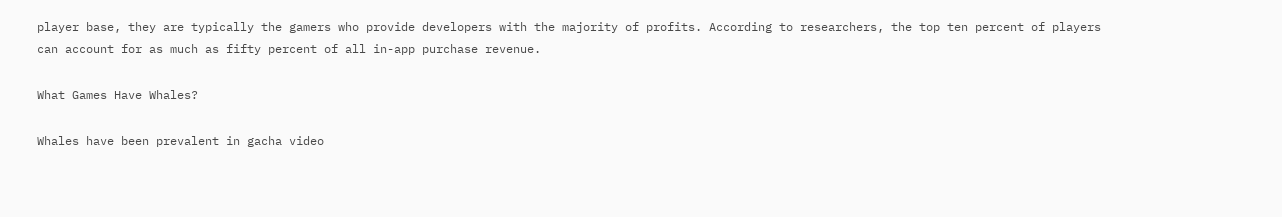player base, they are typically the gamers who provide developers with the majority of profits. According to researchers, the top ten percent of players can account for as much as fifty percent of all in-app purchase revenue.

What Games Have Whales?

Whales have been prevalent in gacha video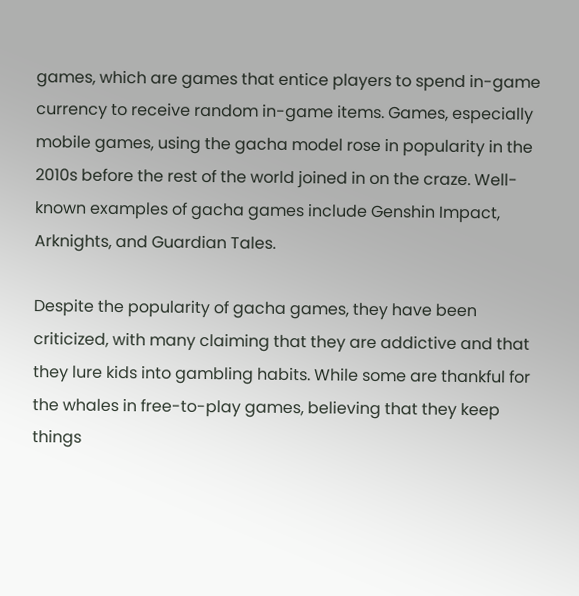games, which are games that entice players to spend in-game currency to receive random in-game items. Games, especially mobile games, using the gacha model rose in popularity in the 2010s before the rest of the world joined in on the craze. Well-known examples of gacha games include Genshin Impact, Arknights, and Guardian Tales.

Despite the popularity of gacha games, they have been criticized, with many claiming that they are addictive and that they lure kids into gambling habits. While some are thankful for the whales in free-to-play games, believing that they keep things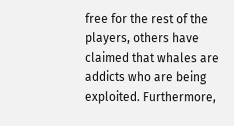free for the rest of the players, others have claimed that whales are addicts who are being exploited. Furthermore,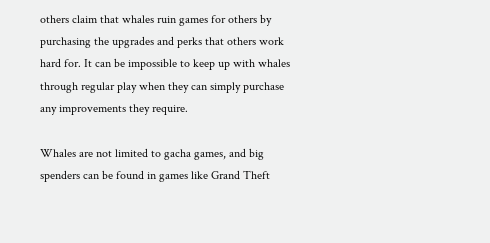others claim that whales ruin games for others by purchasing the upgrades and perks that others work hard for. It can be impossible to keep up with whales through regular play when they can simply purchase any improvements they require.

Whales are not limited to gacha games, and big spenders can be found in games like Grand Theft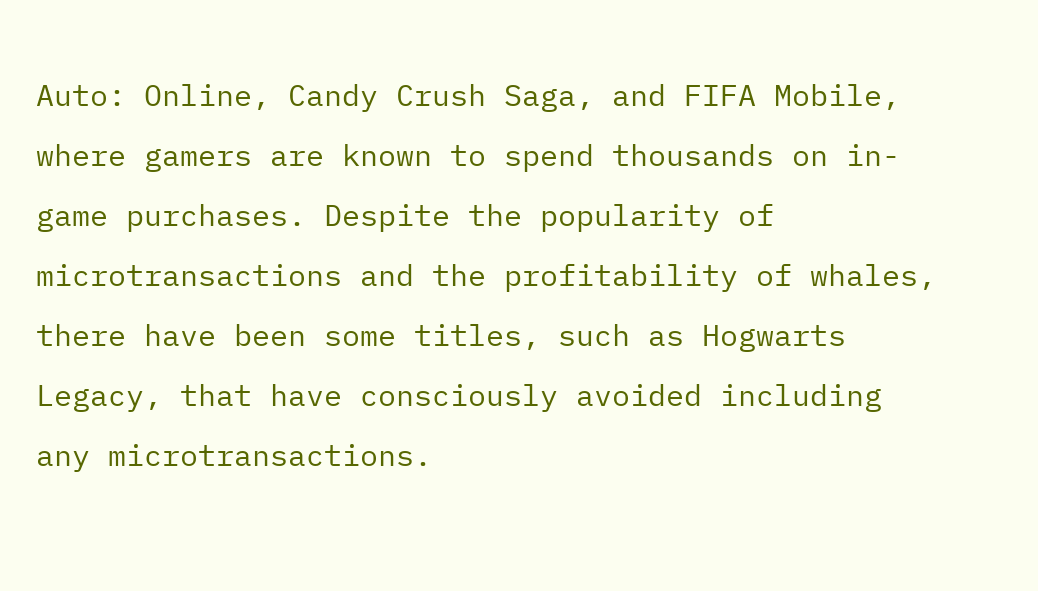Auto: Online, Candy Crush Saga, and FIFA Mobile, where gamers are known to spend thousands on in-game purchases. Despite the popularity of microtransactions and the profitability of whales, there have been some titles, such as Hogwarts Legacy, that have consciously avoided including any microtransactions.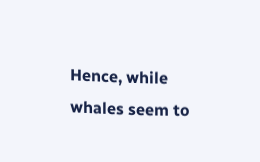Hence, while whales seem to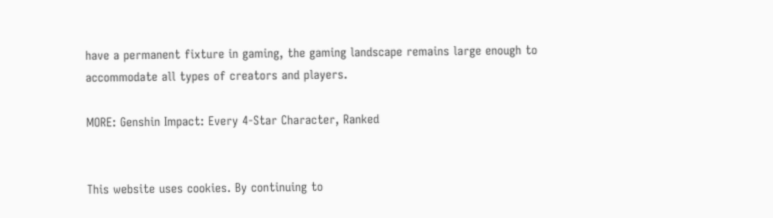have a permanent fixture in gaming, the gaming landscape remains large enough to accommodate all types of creators and players.

MORE: Genshin Impact: Every 4-Star Character, Ranked


This website uses cookies. By continuing to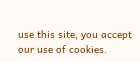use this site, you accept our use of cookies.